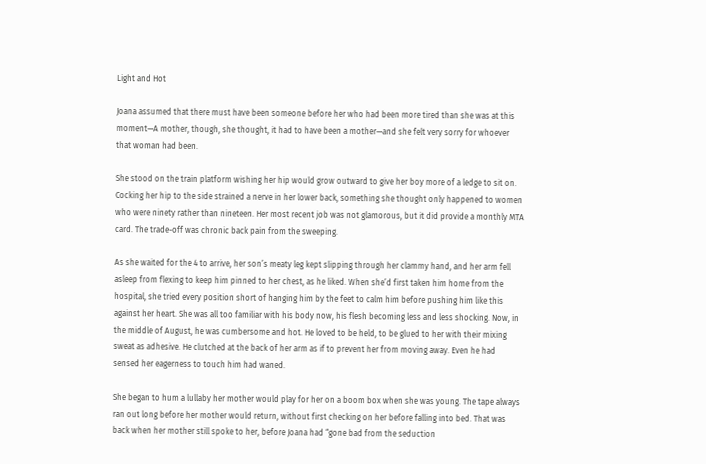Light and Hot

Joana assumed that there must have been someone before her who had been more tired than she was at this moment—A mother, though, she thought, it had to have been a mother—and she felt very sorry for whoever that woman had been.

She stood on the train platform wishing her hip would grow outward to give her boy more of a ledge to sit on. Cocking her hip to the side strained a nerve in her lower back, something she thought only happened to women who were ninety rather than nineteen. Her most recent job was not glamorous, but it did provide a monthly MTA card. The trade-off was chronic back pain from the sweeping.

As she waited for the 4 to arrive, her son’s meaty leg kept slipping through her clammy hand, and her arm fell asleep from flexing to keep him pinned to her chest, as he liked. When she’d first taken him home from the hospital, she tried every position short of hanging him by the feet to calm him before pushing him like this against her heart. She was all too familiar with his body now, his flesh becoming less and less shocking. Now, in the middle of August, he was cumbersome and hot. He loved to be held, to be glued to her with their mixing sweat as adhesive. He clutched at the back of her arm as if to prevent her from moving away. Even he had sensed her eagerness to touch him had waned.

She began to hum a lullaby her mother would play for her on a boom box when she was young. The tape always ran out long before her mother would return, without first checking on her before falling into bed. That was back when her mother still spoke to her, before Joana had “gone bad from the seduction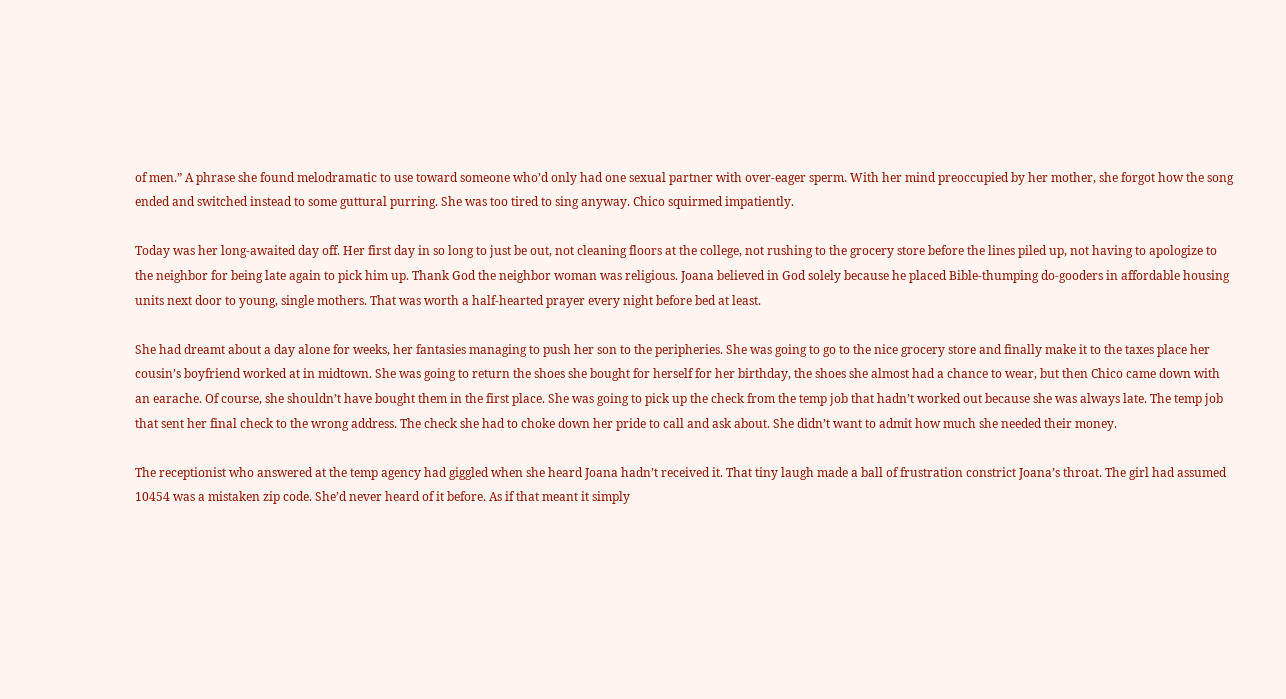of men.” A phrase she found melodramatic to use toward someone who’d only had one sexual partner with over-eager sperm. With her mind preoccupied by her mother, she forgot how the song ended and switched instead to some guttural purring. She was too tired to sing anyway. Chico squirmed impatiently.

Today was her long-awaited day off. Her first day in so long to just be out, not cleaning floors at the college, not rushing to the grocery store before the lines piled up, not having to apologize to the neighbor for being late again to pick him up. Thank God the neighbor woman was religious. Joana believed in God solely because he placed Bible-thumping do-gooders in affordable housing units next door to young, single mothers. That was worth a half-hearted prayer every night before bed at least.

She had dreamt about a day alone for weeks, her fantasies managing to push her son to the peripheries. She was going to go to the nice grocery store and finally make it to the taxes place her cousin’s boyfriend worked at in midtown. She was going to return the shoes she bought for herself for her birthday, the shoes she almost had a chance to wear, but then Chico came down with an earache. Of course, she shouldn’t have bought them in the first place. She was going to pick up the check from the temp job that hadn’t worked out because she was always late. The temp job that sent her final check to the wrong address. The check she had to choke down her pride to call and ask about. She didn’t want to admit how much she needed their money.

The receptionist who answered at the temp agency had giggled when she heard Joana hadn’t received it. That tiny laugh made a ball of frustration constrict Joana’s throat. The girl had assumed 10454 was a mistaken zip code. She’d never heard of it before. As if that meant it simply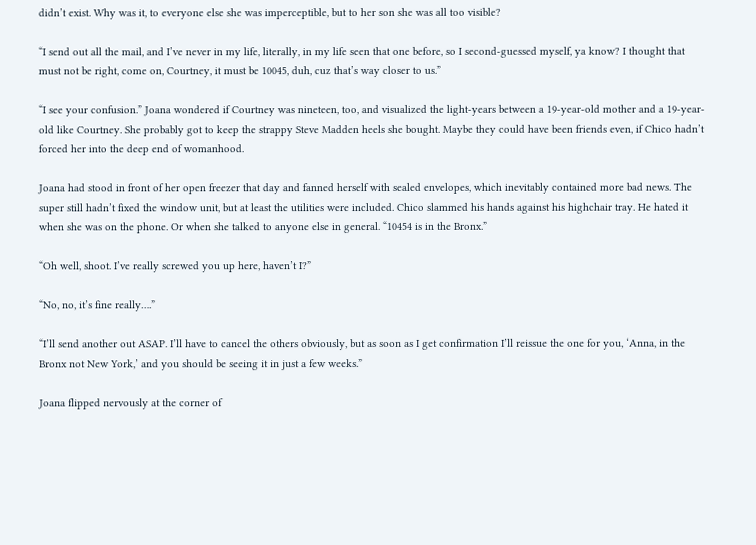didn’t exist. Why was it, to everyone else she was imperceptible, but to her son she was all too visible?

“I send out all the mail, and I’ve never in my life, literally, in my life seen that one before, so I second-guessed myself, ya know? I thought that must not be right, come on, Courtney, it must be 10045, duh, cuz that’s way closer to us.”

“I see your confusion.” Joana wondered if Courtney was nineteen, too, and visualized the light-years between a 19-year-old mother and a 19-year-old like Courtney. She probably got to keep the strappy Steve Madden heels she bought. Maybe they could have been friends even, if Chico hadn’t forced her into the deep end of womanhood.

Joana had stood in front of her open freezer that day and fanned herself with sealed envelopes, which inevitably contained more bad news. The super still hadn’t fixed the window unit, but at least the utilities were included. Chico slammed his hands against his highchair tray. He hated it when she was on the phone. Or when she talked to anyone else in general. “10454 is in the Bronx.”

“Oh well, shoot. I’ve really screwed you up here, haven’t I?”

“No, no, it’s fine really….”

“I’ll send another out ASAP. I’ll have to cancel the others obviously, but as soon as I get confirmation I’ll reissue the one for you, ‘Anna, in the Bronx not New York,’ and you should be seeing it in just a few weeks.”

Joana flipped nervously at the corner of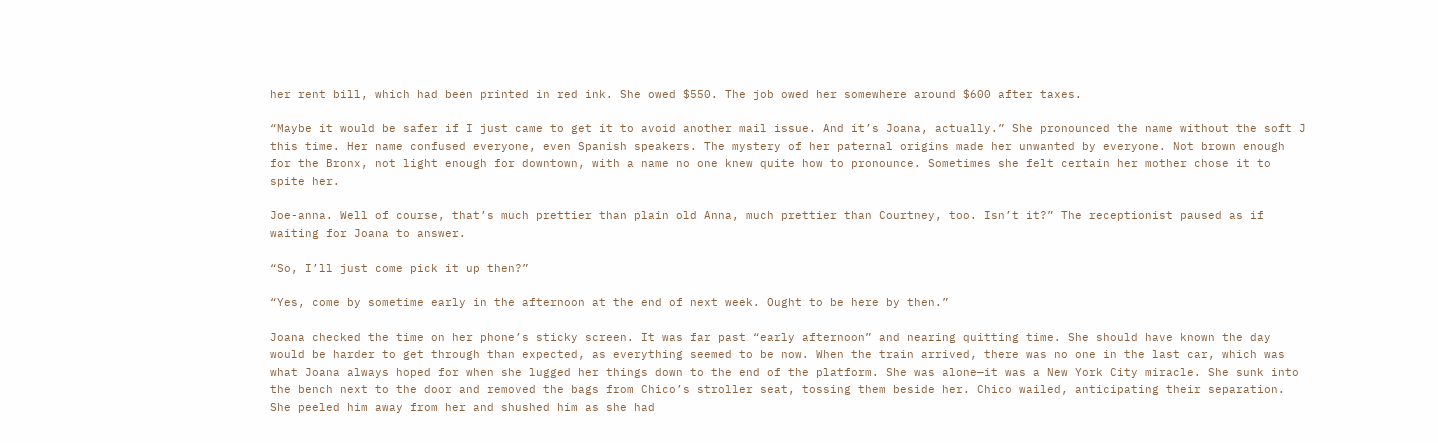her rent bill, which had been printed in red ink. She owed $550. The job owed her somewhere around $600 after taxes.

“Maybe it would be safer if I just came to get it to avoid another mail issue. And it’s Joana, actually.” She pronounced the name without the soft J this time. Her name confused everyone, even Spanish speakers. The mystery of her paternal origins made her unwanted by everyone. Not brown enough for the Bronx, not light enough for downtown, with a name no one knew quite how to pronounce. Sometimes she felt certain her mother chose it to spite her.

Joe-anna. Well of course, that’s much prettier than plain old Anna, much prettier than Courtney, too. Isn’t it?” The receptionist paused as if waiting for Joana to answer.

“So, I’ll just come pick it up then?”

“Yes, come by sometime early in the afternoon at the end of next week. Ought to be here by then.”

Joana checked the time on her phone’s sticky screen. It was far past “early afternoon” and nearing quitting time. She should have known the day would be harder to get through than expected, as everything seemed to be now. When the train arrived, there was no one in the last car, which was what Joana always hoped for when she lugged her things down to the end of the platform. She was alone—it was a New York City miracle. She sunk into the bench next to the door and removed the bags from Chico’s stroller seat, tossing them beside her. Chico wailed, anticipating their separation. She peeled him away from her and shushed him as she had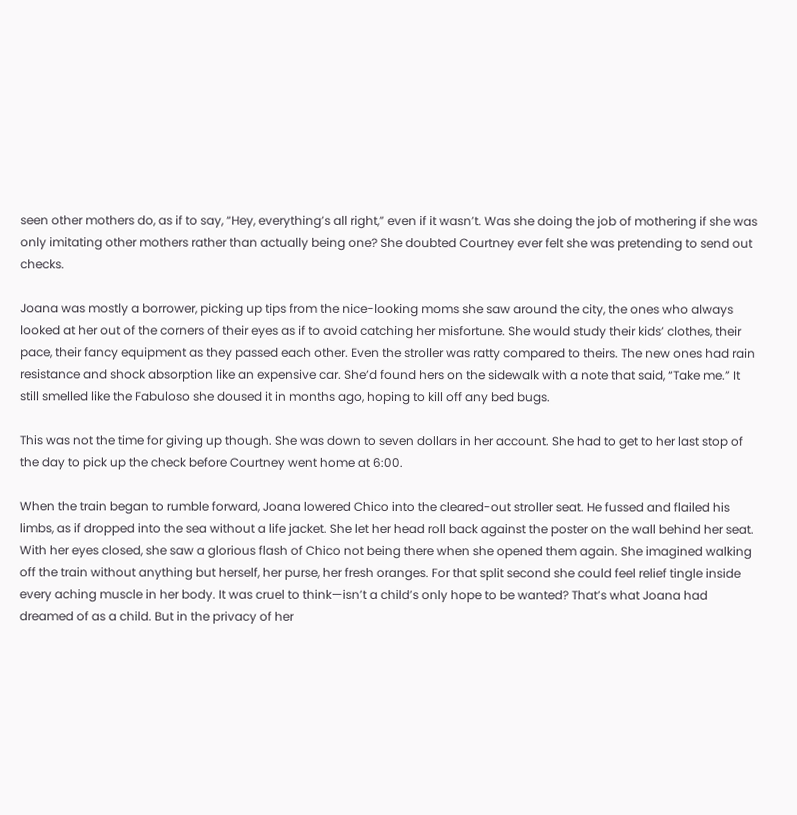seen other mothers do, as if to say, “Hey, everything’s all right,” even if it wasn’t. Was she doing the job of mothering if she was only imitating other mothers rather than actually being one? She doubted Courtney ever felt she was pretending to send out checks.

Joana was mostly a borrower, picking up tips from the nice-looking moms she saw around the city, the ones who always looked at her out of the corners of their eyes as if to avoid catching her misfortune. She would study their kids’ clothes, their pace, their fancy equipment as they passed each other. Even the stroller was ratty compared to theirs. The new ones had rain resistance and shock absorption like an expensive car. She’d found hers on the sidewalk with a note that said, “Take me.” It still smelled like the Fabuloso she doused it in months ago, hoping to kill off any bed bugs.

This was not the time for giving up though. She was down to seven dollars in her account. She had to get to her last stop of the day to pick up the check before Courtney went home at 6:00.

When the train began to rumble forward, Joana lowered Chico into the cleared-out stroller seat. He fussed and flailed his limbs, as if dropped into the sea without a life jacket. She let her head roll back against the poster on the wall behind her seat. With her eyes closed, she saw a glorious flash of Chico not being there when she opened them again. She imagined walking off the train without anything but herself, her purse, her fresh oranges. For that split second she could feel relief tingle inside every aching muscle in her body. It was cruel to think—isn’t a child’s only hope to be wanted? That’s what Joana had dreamed of as a child. But in the privacy of her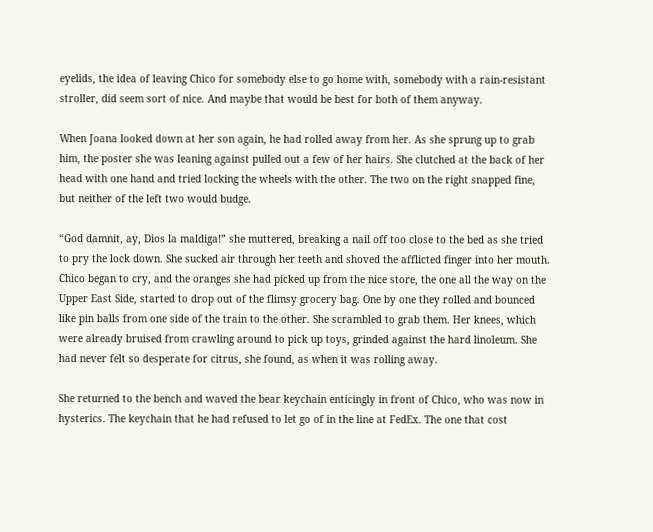eyelids, the idea of leaving Chico for somebody else to go home with, somebody with a rain-resistant stroller, did seem sort of nice. And maybe that would be best for both of them anyway.

When Joana looked down at her son again, he had rolled away from her. As she sprung up to grab him, the poster she was leaning against pulled out a few of her hairs. She clutched at the back of her head with one hand and tried locking the wheels with the other. The two on the right snapped fine, but neither of the left two would budge.

“God damnit, ay, Dios la maldiga!” she muttered, breaking a nail off too close to the bed as she tried to pry the lock down. She sucked air through her teeth and shoved the afflicted finger into her mouth. Chico began to cry, and the oranges she had picked up from the nice store, the one all the way on the Upper East Side, started to drop out of the flimsy grocery bag. One by one they rolled and bounced like pin balls from one side of the train to the other. She scrambled to grab them. Her knees, which were already bruised from crawling around to pick up toys, grinded against the hard linoleum. She had never felt so desperate for citrus, she found, as when it was rolling away.

She returned to the bench and waved the bear keychain enticingly in front of Chico, who was now in hysterics. The keychain that he had refused to let go of in the line at FedEx. The one that cost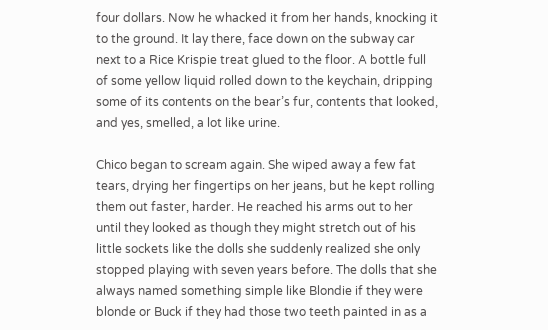four dollars. Now he whacked it from her hands, knocking it to the ground. It lay there, face down on the subway car next to a Rice Krispie treat glued to the floor. A bottle full of some yellow liquid rolled down to the keychain, dripping some of its contents on the bear’s fur, contents that looked, and yes, smelled, a lot like urine.

Chico began to scream again. She wiped away a few fat tears, drying her fingertips on her jeans, but he kept rolling them out faster, harder. He reached his arms out to her until they looked as though they might stretch out of his little sockets like the dolls she suddenly realized she only stopped playing with seven years before. The dolls that she always named something simple like Blondie if they were blonde or Buck if they had those two teeth painted in as a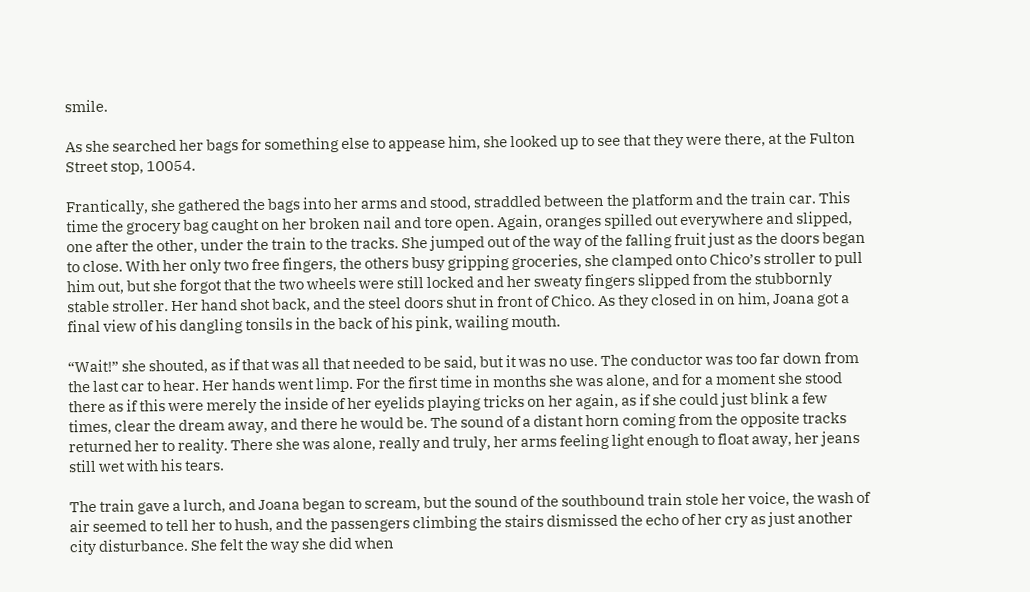smile.

As she searched her bags for something else to appease him, she looked up to see that they were there, at the Fulton Street stop, 10054.

Frantically, she gathered the bags into her arms and stood, straddled between the platform and the train car. This time the grocery bag caught on her broken nail and tore open. Again, oranges spilled out everywhere and slipped, one after the other, under the train to the tracks. She jumped out of the way of the falling fruit just as the doors began to close. With her only two free fingers, the others busy gripping groceries, she clamped onto Chico’s stroller to pull him out, but she forgot that the two wheels were still locked and her sweaty fingers slipped from the stubbornly stable stroller. Her hand shot back, and the steel doors shut in front of Chico. As they closed in on him, Joana got a final view of his dangling tonsils in the back of his pink, wailing mouth.

“Wait!” she shouted, as if that was all that needed to be said, but it was no use. The conductor was too far down from the last car to hear. Her hands went limp. For the first time in months she was alone, and for a moment she stood there as if this were merely the inside of her eyelids playing tricks on her again, as if she could just blink a few times, clear the dream away, and there he would be. The sound of a distant horn coming from the opposite tracks returned her to reality. There she was alone, really and truly, her arms feeling light enough to float away, her jeans still wet with his tears.

The train gave a lurch, and Joana began to scream, but the sound of the southbound train stole her voice, the wash of air seemed to tell her to hush, and the passengers climbing the stairs dismissed the echo of her cry as just another city disturbance. She felt the way she did when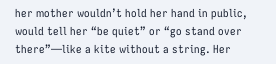her mother wouldn’t hold her hand in public, would tell her “be quiet” or “go stand over there”—like a kite without a string. Her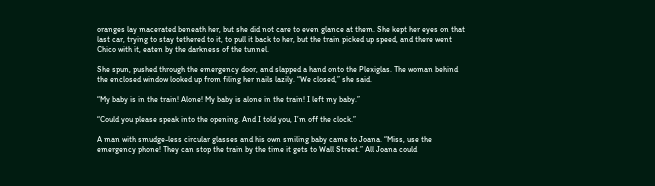oranges lay macerated beneath her, but she did not care to even glance at them. She kept her eyes on that last car, trying to stay tethered to it, to pull it back to her, but the train picked up speed, and there went Chico with it, eaten by the darkness of the tunnel.

She spun, pushed through the emergency door, and slapped a hand onto the Plexiglas. The woman behind the enclosed window looked up from filing her nails lazily. “We closed,” she said.

“My baby is in the train! Alone! My baby is alone in the train! I left my baby.”

“Could you please speak into the opening. And I told you, I’m off the clock.”

A man with smudge-less circular glasses and his own smiling baby came to Joana. “Miss, use the emergency phone! They can stop the train by the time it gets to Wall Street.” All Joana could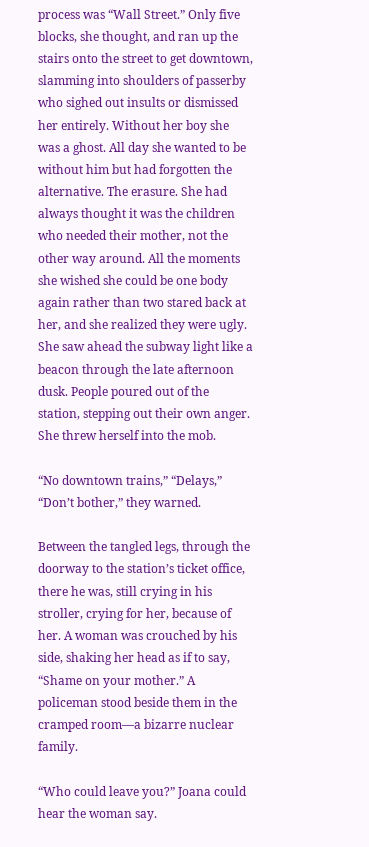process was “Wall Street.” Only five blocks, she thought, and ran up the stairs onto the street to get downtown, slamming into shoulders of passerby who sighed out insults or dismissed her entirely. Without her boy she was a ghost. All day she wanted to be without him but had forgotten the alternative. The erasure. She had always thought it was the children who needed their mother, not the other way around. All the moments she wished she could be one body again rather than two stared back at her, and she realized they were ugly. She saw ahead the subway light like a beacon through the late afternoon dusk. People poured out of the station, stepping out their own anger. She threw herself into the mob.

“No downtown trains,” “Delays,” “Don’t bother,” they warned.

Between the tangled legs, through the doorway to the station’s ticket office, there he was, still crying in his stroller, crying for her, because of her. A woman was crouched by his side, shaking her head as if to say, “Shame on your mother.” A policeman stood beside them in the cramped room—a bizarre nuclear family.

“Who could leave you?” Joana could hear the woman say.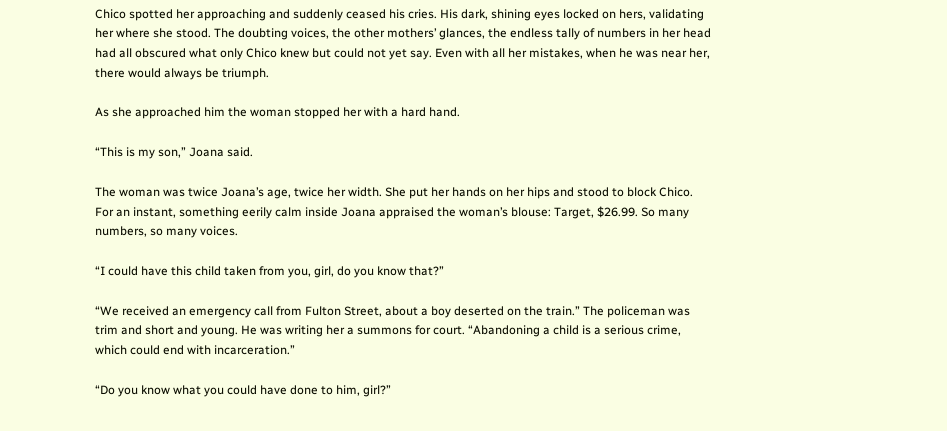Chico spotted her approaching and suddenly ceased his cries. His dark, shining eyes locked on hers, validating her where she stood. The doubting voices, the other mothers’ glances, the endless tally of numbers in her head had all obscured what only Chico knew but could not yet say. Even with all her mistakes, when he was near her, there would always be triumph.

As she approached him the woman stopped her with a hard hand.

“This is my son,” Joana said.

The woman was twice Joana’s age, twice her width. She put her hands on her hips and stood to block Chico. For an instant, something eerily calm inside Joana appraised the woman’s blouse: Target, $26.99. So many numbers, so many voices.

“I could have this child taken from you, girl, do you know that?”

“We received an emergency call from Fulton Street, about a boy deserted on the train.” The policeman was trim and short and young. He was writing her a summons for court. “Abandoning a child is a serious crime, which could end with incarceration.”

“Do you know what you could have done to him, girl?”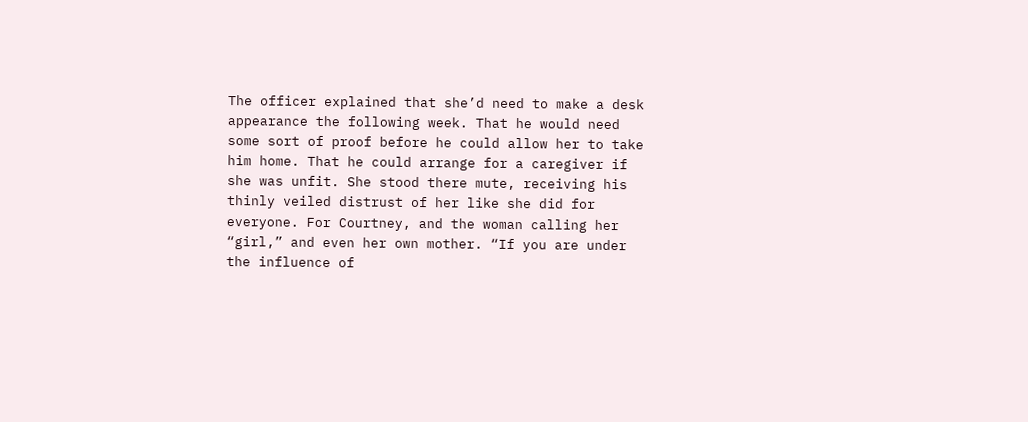The officer explained that she’d need to make a desk appearance the following week. That he would need some sort of proof before he could allow her to take him home. That he could arrange for a caregiver if she was unfit. She stood there mute, receiving his thinly veiled distrust of her like she did for everyone. For Courtney, and the woman calling her “girl,” and even her own mother. “If you are under the influence of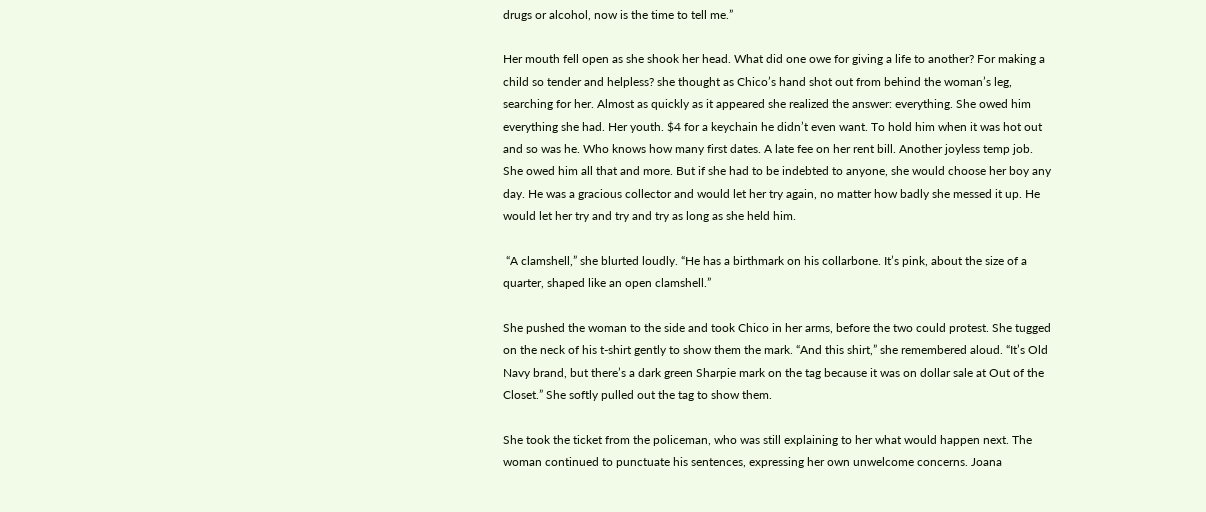drugs or alcohol, now is the time to tell me.”

Her mouth fell open as she shook her head. What did one owe for giving a life to another? For making a child so tender and helpless? she thought as Chico’s hand shot out from behind the woman’s leg, searching for her. Almost as quickly as it appeared she realized the answer: everything. She owed him everything she had. Her youth. $4 for a keychain he didn’t even want. To hold him when it was hot out and so was he. Who knows how many first dates. A late fee on her rent bill. Another joyless temp job. She owed him all that and more. But if she had to be indebted to anyone, she would choose her boy any day. He was a gracious collector and would let her try again, no matter how badly she messed it up. He would let her try and try and try as long as she held him.

 “A clamshell,” she blurted loudly. “He has a birthmark on his collarbone. It’s pink, about the size of a quarter, shaped like an open clamshell.”

She pushed the woman to the side and took Chico in her arms, before the two could protest. She tugged on the neck of his t-shirt gently to show them the mark. “And this shirt,” she remembered aloud. “It’s Old Navy brand, but there’s a dark green Sharpie mark on the tag because it was on dollar sale at Out of the Closet.” She softly pulled out the tag to show them.

She took the ticket from the policeman, who was still explaining to her what would happen next. The woman continued to punctuate his sentences, expressing her own unwelcome concerns. Joana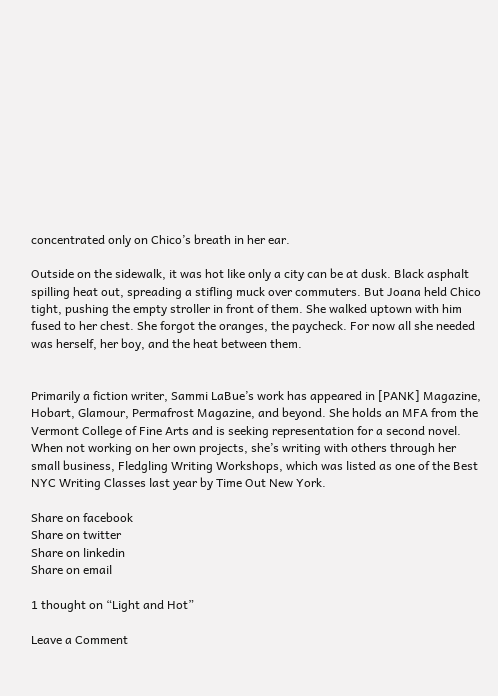concentrated only on Chico’s breath in her ear.

Outside on the sidewalk, it was hot like only a city can be at dusk. Black asphalt spilling heat out, spreading a stifling muck over commuters. But Joana held Chico tight, pushing the empty stroller in front of them. She walked uptown with him fused to her chest. She forgot the oranges, the paycheck. For now all she needed was herself, her boy, and the heat between them.


Primarily a fiction writer, Sammi LaBue’s work has appeared in [PANK] Magazine, Hobart, Glamour, Permafrost Magazine, and beyond. She holds an MFA from the Vermont College of Fine Arts and is seeking representation for a second novel. When not working on her own projects, she’s writing with others through her small business, Fledgling Writing Workshops, which was listed as one of the Best NYC Writing Classes last year by Time Out New York.

Share on facebook
Share on twitter
Share on linkedin
Share on email

1 thought on “Light and Hot”

Leave a Comment